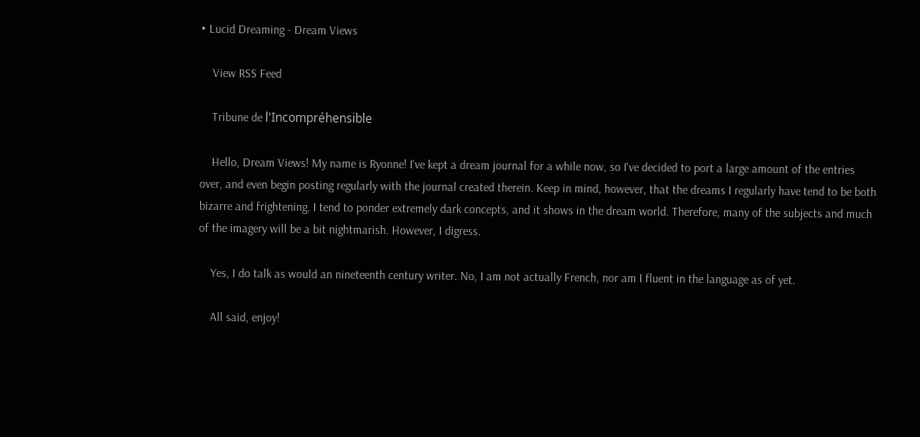• Lucid Dreaming - Dream Views

    View RSS Feed

    Tribune de l'Incompréhensible

    Hello, Dream Views! My name is Ryonne! I've kept a dream journal for a while now, so I've decided to port a large amount of the entries over, and even begin posting regularly with the journal created therein. Keep in mind, however, that the dreams I regularly have tend to be both bizarre and frightening. I tend to ponder extremely dark concepts, and it shows in the dream world. Therefore, many of the subjects and much of the imagery will be a bit nightmarish. However, I digress.

    Yes, I do talk as would an nineteenth century writer. No, I am not actually French, nor am I fluent in the language as of yet.

    All said, enjoy!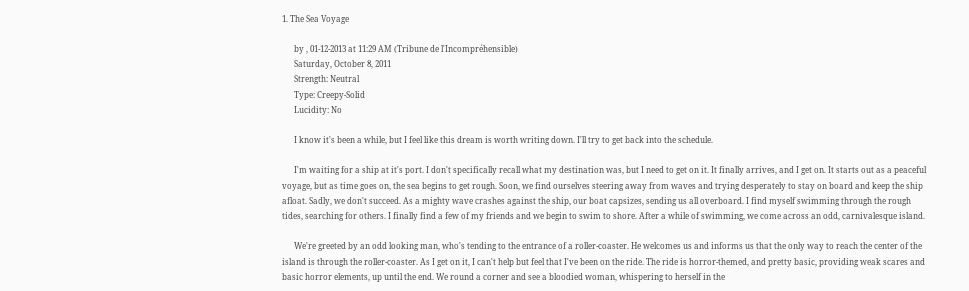1. The Sea Voyage

      by , 01-12-2013 at 11:29 AM (Tribune de l'Incompréhensible)
      Saturday, October 8, 2011
      Strength: Neutral
      Type: Creepy-Solid
      Lucidity: No

      I know it's been a while, but I feel like this dream is worth writing down. I'll try to get back into the schedule.

      I'm waiting for a ship at it's port. I don't specifically recall what my destination was, but I need to get on it. It finally arrives, and I get on. It starts out as a peaceful voyage, but as time goes on, the sea begins to get rough. Soon, we find ourselves steering away from waves and trying desperately to stay on board and keep the ship afloat. Sadly, we don't succeed. As a mighty wave crashes against the ship, our boat capsizes, sending us all overboard. I find myself swimming through the rough tides, searching for others. I finally find a few of my friends and we begin to swim to shore. After a while of swimming, we come across an odd, carnivalesque island.

      We're greeted by an odd looking man, who's tending to the entrance of a roller-coaster. He welcomes us and informs us that the only way to reach the center of the island is through the roller-coaster. As I get on it, I can't help but feel that I've been on the ride. The ride is horror-themed, and pretty basic, providing weak scares and basic horror elements, up until the end. We round a corner and see a bloodied woman, whispering to herself in the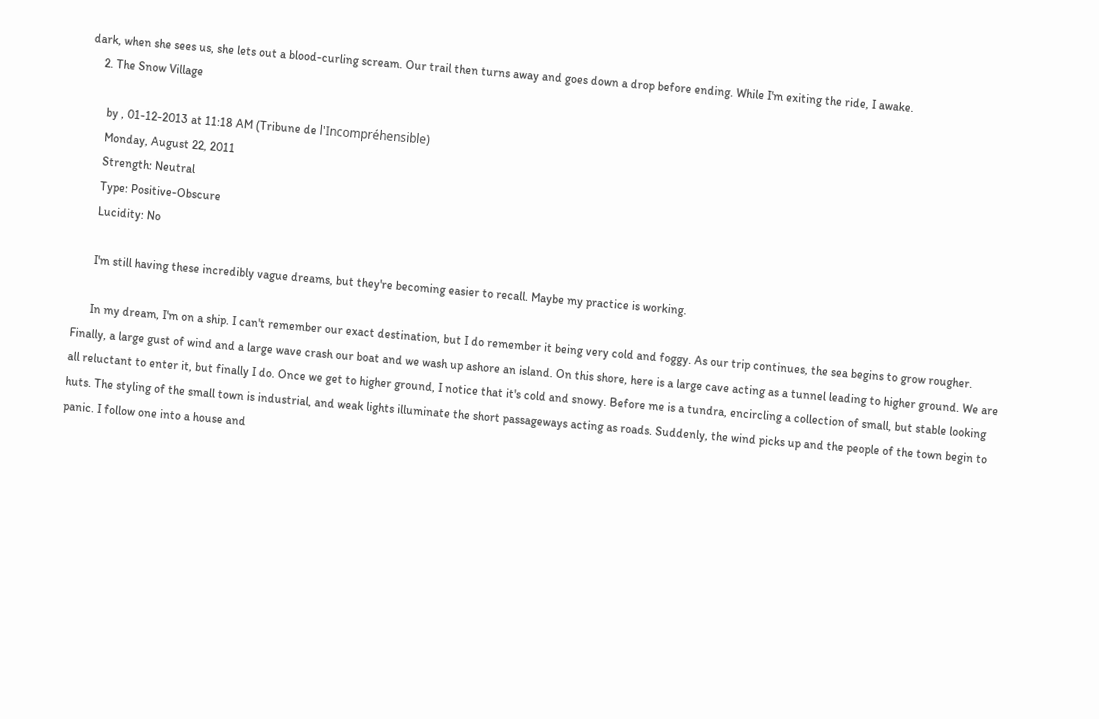dark, when she sees us, she lets out a blood-curling scream. Our trail then turns away and goes down a drop before ending. While I'm exiting the ride, I awake.
    2. The Snow Village

      by , 01-12-2013 at 11:18 AM (Tribune de l'Incompréhensible)
      Monday, August 22, 2011
      Strength: Neutral
      Type: Positive-Obscure
      Lucidity: No

      I'm still having these incredibly vague dreams, but they're becoming easier to recall. Maybe my practice is working.

      In my dream, I'm on a ship. I can't remember our exact destination, but I do remember it being very cold and foggy. As our trip continues, the sea begins to grow rougher. Finally, a large gust of wind and a large wave crash our boat and we wash up ashore an island. On this shore, here is a large cave acting as a tunnel leading to higher ground. We are all reluctant to enter it, but finally I do. Once we get to higher ground, I notice that it's cold and snowy. Before me is a tundra, encircling a collection of small, but stable looking huts. The styling of the small town is industrial, and weak lights illuminate the short passageways acting as roads. Suddenly, the wind picks up and the people of the town begin to panic. I follow one into a house and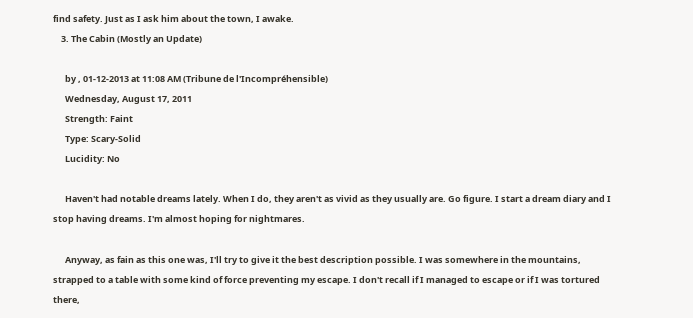find safety. Just as I ask him about the town, I awake.
    3. The Cabin (Mostly an Update)

      by , 01-12-2013 at 11:08 AM (Tribune de l'Incompréhensible)
      Wednesday, August 17, 2011
      Strength: Faint
      Type: Scary-Solid
      Lucidity: No

      Haven't had notable dreams lately. When I do, they aren't as vivid as they usually are. Go figure. I start a dream diary and I stop having dreams. I'm almost hoping for nightmares.

      Anyway, as fain as this one was, I'll try to give it the best description possible. I was somewhere in the mountains, strapped to a table with some kind of force preventing my escape. I don't recall if I managed to escape or if I was tortured there,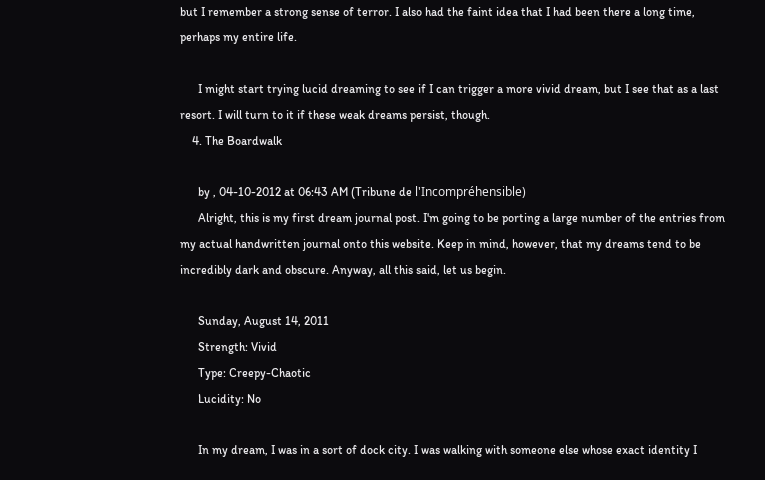but I remember a strong sense of terror. I also had the faint idea that I had been there a long time, perhaps my entire life.

      I might start trying lucid dreaming to see if I can trigger a more vivid dream, but I see that as a last resort. I will turn to it if these weak dreams persist, though.
    4. The Boardwalk

      by , 04-10-2012 at 06:43 AM (Tribune de l'Incompréhensible)
      Alright, this is my first dream journal post. I'm going to be porting a large number of the entries from my actual handwritten journal onto this website. Keep in mind, however, that my dreams tend to be incredibly dark and obscure. Anyway, all this said, let us begin.

      Sunday, August 14, 2011
      Strength: Vivid
      Type: Creepy-Chaotic
      Lucidity: No

      In my dream, I was in a sort of dock city. I was walking with someone else whose exact identity I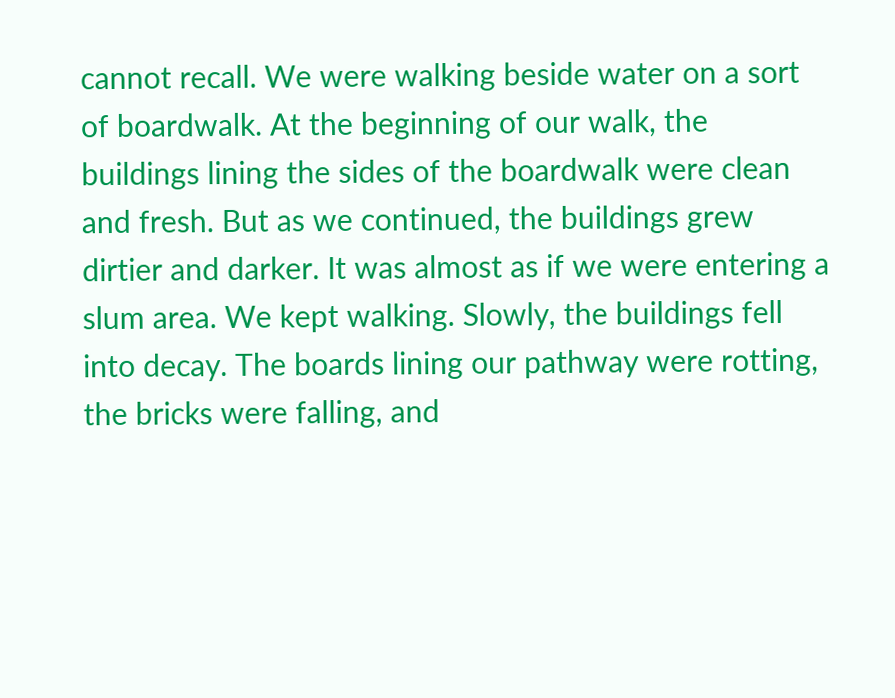cannot recall. We were walking beside water on a sort of boardwalk. At the beginning of our walk, the buildings lining the sides of the boardwalk were clean and fresh. But as we continued, the buildings grew dirtier and darker. It was almost as if we were entering a slum area. We kept walking. Slowly, the buildings fell into decay. The boards lining our pathway were rotting, the bricks were falling, and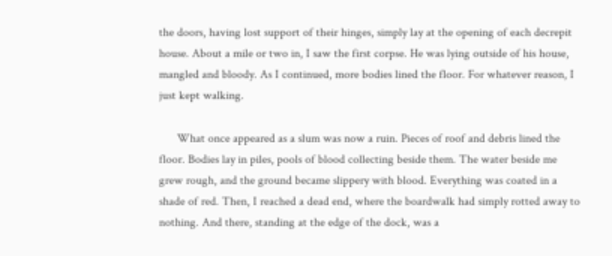the doors, having lost support of their hinges, simply lay at the opening of each decrepit house. About a mile or two in, I saw the first corpse. He was lying outside of his house, mangled and bloody. As I continued, more bodies lined the floor. For whatever reason, I just kept walking.

      What once appeared as a slum was now a ruin. Pieces of roof and debris lined the floor. Bodies lay in piles, pools of blood collecting beside them. The water beside me grew rough, and the ground became slippery with blood. Everything was coated in a shade of red. Then, I reached a dead end, where the boardwalk had simply rotted away to nothing. And there, standing at the edge of the dock, was a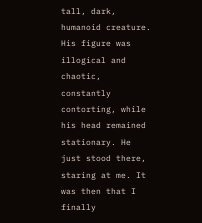tall, dark, humanoid creature. His figure was illogical and chaotic, constantly contorting, while his head remained stationary. He just stood there, staring at me. It was then that I finally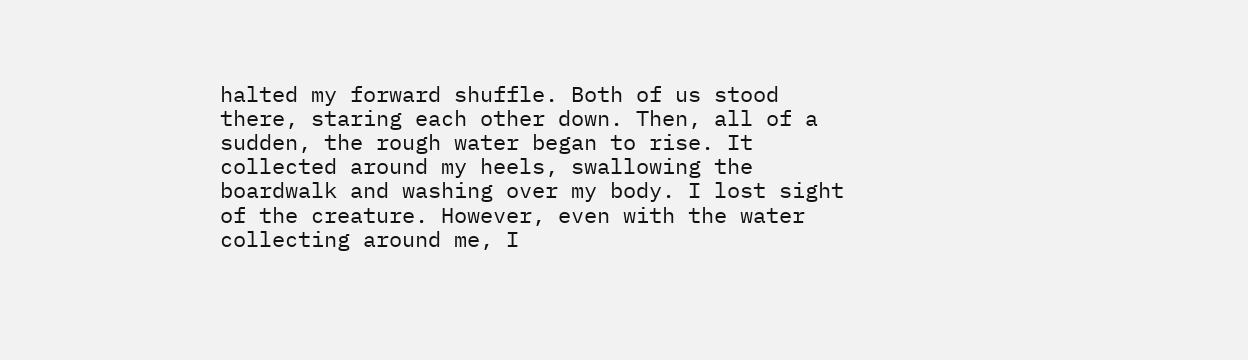halted my forward shuffle. Both of us stood there, staring each other down. Then, all of a sudden, the rough water began to rise. It collected around my heels, swallowing the boardwalk and washing over my body. I lost sight of the creature. However, even with the water collecting around me, I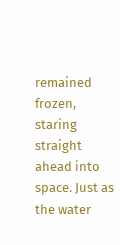remained frozen, staring straight ahead into space. Just as the water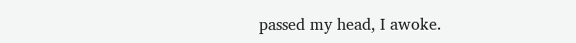passed my head, I awoke.